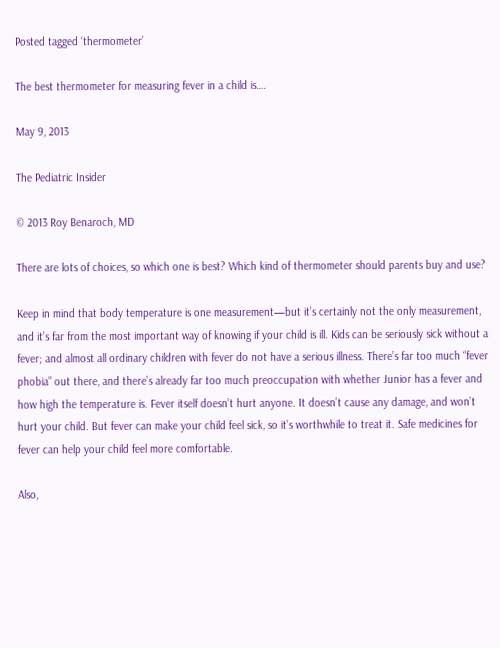Posted tagged ‘thermometer’

The best thermometer for measuring fever in a child is….

May 9, 2013

The Pediatric Insider

© 2013 Roy Benaroch, MD

There are lots of choices, so which one is best? Which kind of thermometer should parents buy and use?

Keep in mind that body temperature is one measurement—but it’s certainly not the only measurement, and it’s far from the most important way of knowing if your child is ill. Kids can be seriously sick without a fever; and almost all ordinary children with fever do not have a serious illness. There’s far too much “fever phobia” out there, and there’s already far too much preoccupation with whether Junior has a fever and how high the temperature is. Fever itself doesn’t hurt anyone. It doesn’t cause any damage, and won’t hurt your child. But fever can make your child feel sick, so it’s worthwhile to treat it. Safe medicines for fever can help your child feel more comfortable.

Also,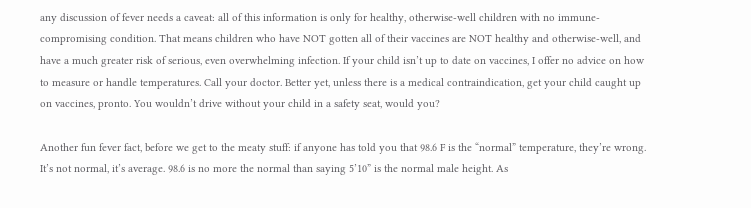any discussion of fever needs a caveat: all of this information is only for healthy, otherwise-well children with no immune-compromising condition. That means children who have NOT gotten all of their vaccines are NOT healthy and otherwise-well, and have a much greater risk of serious, even overwhelming infection. If your child isn’t up to date on vaccines, I offer no advice on how to measure or handle temperatures. Call your doctor. Better yet, unless there is a medical contraindication, get your child caught up on vaccines, pronto. You wouldn’t drive without your child in a safety seat, would you?

Another fun fever fact, before we get to the meaty stuff: if anyone has told you that 98.6 F is the “normal” temperature, they’re wrong. It’s not normal, it’s average. 98.6 is no more the normal than saying 5’10” is the normal male height. As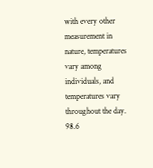with every other measurement in nature, temperatures vary among individuals, and temperatures vary throughout the day. 98.6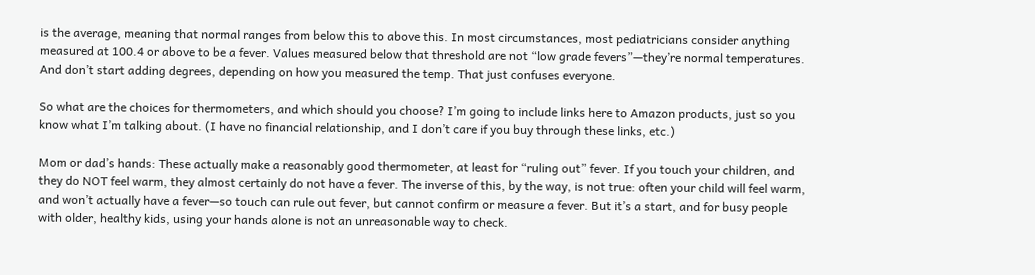is the average, meaning that normal ranges from below this to above this. In most circumstances, most pediatricians consider anything measured at 100.4 or above to be a fever. Values measured below that threshold are not “low grade fevers”—they’re normal temperatures. And don’t start adding degrees, depending on how you measured the temp. That just confuses everyone.

So what are the choices for thermometers, and which should you choose? I’m going to include links here to Amazon products, just so you know what I’m talking about. (I have no financial relationship, and I don’t care if you buy through these links, etc.)

Mom or dad’s hands: These actually make a reasonably good thermometer, at least for “ruling out” fever. If you touch your children, and they do NOT feel warm, they almost certainly do not have a fever. The inverse of this, by the way, is not true: often your child will feel warm, and won’t actually have a fever—so touch can rule out fever, but cannot confirm or measure a fever. But it’s a start, and for busy people with older, healthy kids, using your hands alone is not an unreasonable way to check.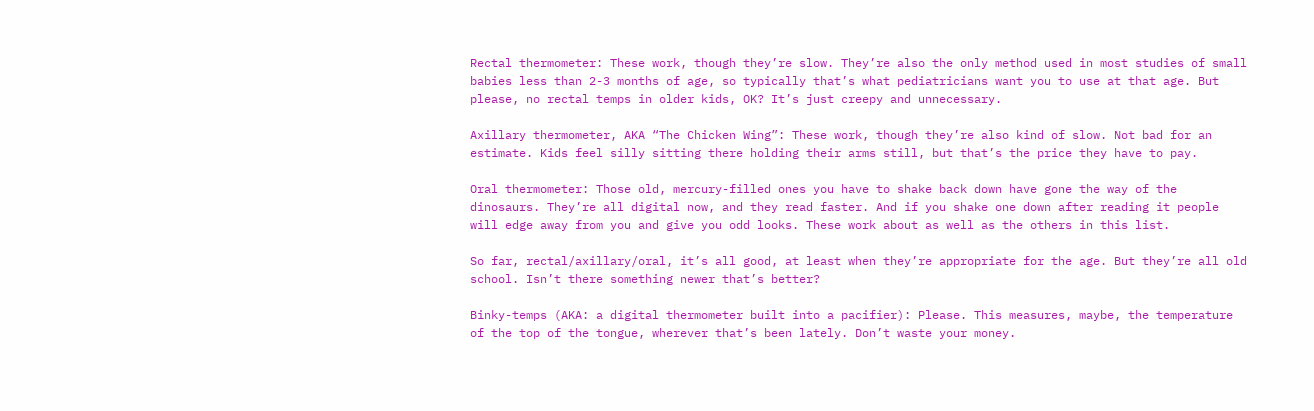Rectal thermometer: These work, though they’re slow. They’re also the only method used in most studies of small babies less than 2-3 months of age, so typically that’s what pediatricians want you to use at that age. But please, no rectal temps in older kids, OK? It’s just creepy and unnecessary.

Axillary thermometer, AKA “The Chicken Wing”: These work, though they’re also kind of slow. Not bad for an estimate. Kids feel silly sitting there holding their arms still, but that’s the price they have to pay.

Oral thermometer: Those old, mercury-filled ones you have to shake back down have gone the way of the dinosaurs. They’re all digital now, and they read faster. And if you shake one down after reading it people will edge away from you and give you odd looks. These work about as well as the others in this list.

So far, rectal/axillary/oral, it’s all good, at least when they’re appropriate for the age. But they’re all old school. Isn’t there something newer that’s better?

Binky-temps (AKA: a digital thermometer built into a pacifier): Please. This measures, maybe, the temperature of the top of the tongue, wherever that’s been lately. Don’t waste your money.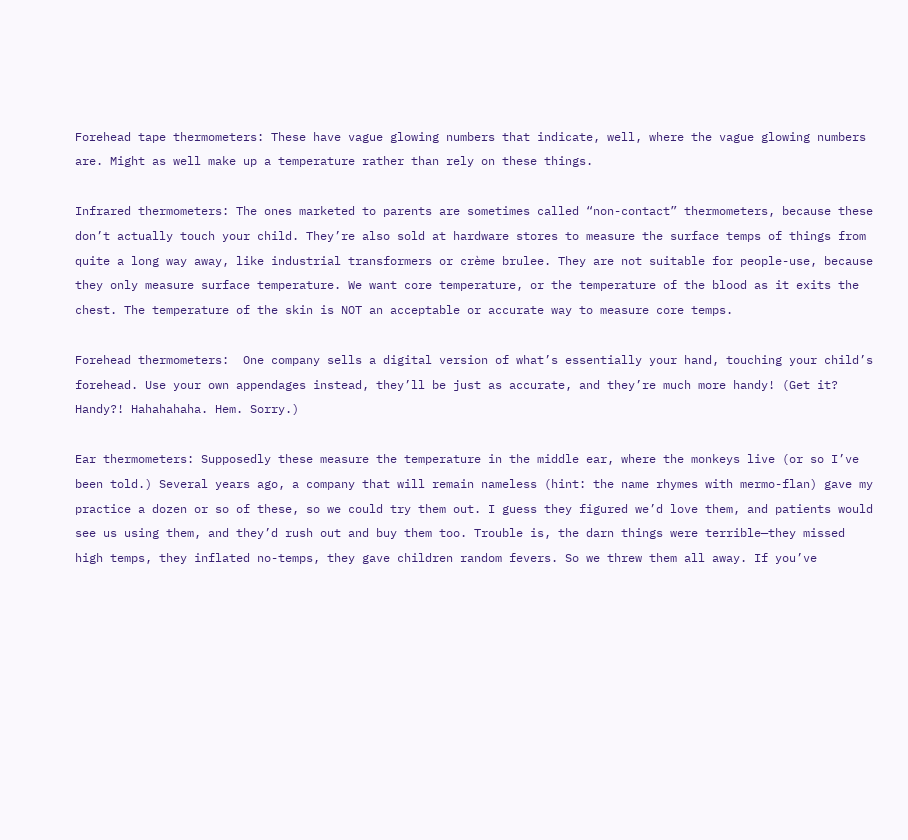Forehead tape thermometers: These have vague glowing numbers that indicate, well, where the vague glowing numbers are. Might as well make up a temperature rather than rely on these things.

Infrared thermometers: The ones marketed to parents are sometimes called “non-contact” thermometers, because these don’t actually touch your child. They’re also sold at hardware stores to measure the surface temps of things from quite a long way away, like industrial transformers or crème brulee. They are not suitable for people-use, because they only measure surface temperature. We want core temperature, or the temperature of the blood as it exits the chest. The temperature of the skin is NOT an acceptable or accurate way to measure core temps.

Forehead thermometers:  One company sells a digital version of what’s essentially your hand, touching your child’s forehead. Use your own appendages instead, they’ll be just as accurate, and they’re much more handy! (Get it? Handy?! Hahahahaha. Hem. Sorry.)

Ear thermometers: Supposedly these measure the temperature in the middle ear, where the monkeys live (or so I’ve been told.) Several years ago, a company that will remain nameless (hint: the name rhymes with mermo-flan) gave my practice a dozen or so of these, so we could try them out. I guess they figured we’d love them, and patients would see us using them, and they’d rush out and buy them too. Trouble is, the darn things were terrible—they missed high temps, they inflated no-temps, they gave children random fevers. So we threw them all away. If you’ve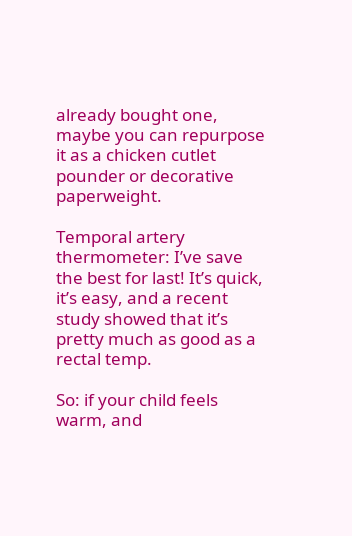already bought one, maybe you can repurpose it as a chicken cutlet pounder or decorative paperweight.

Temporal artery thermometer: I’ve save the best for last! It’s quick, it’s easy, and a recent study showed that it’s pretty much as good as a rectal temp.

So: if your child feels warm, and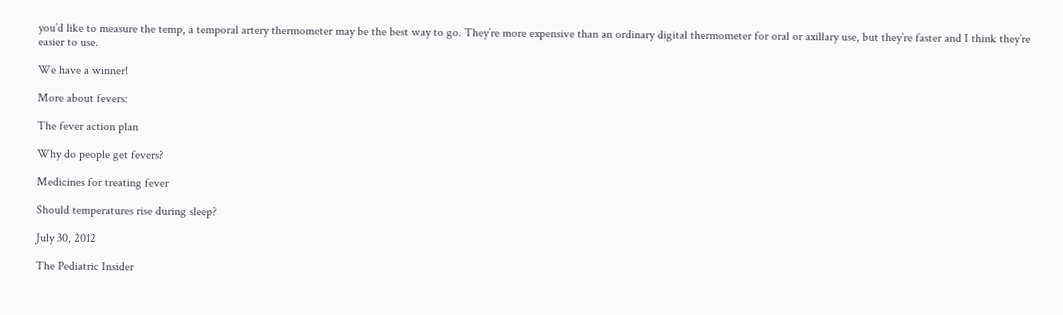you’d like to measure the temp, a temporal artery thermometer may be the best way to go. They’re more expensive than an ordinary digital thermometer for oral or axillary use, but they’re faster and I think they’re easier to use.

We have a winner!

More about fevers:

The fever action plan

Why do people get fevers?

Medicines for treating fever

Should temperatures rise during sleep?

July 30, 2012

The Pediatric Insider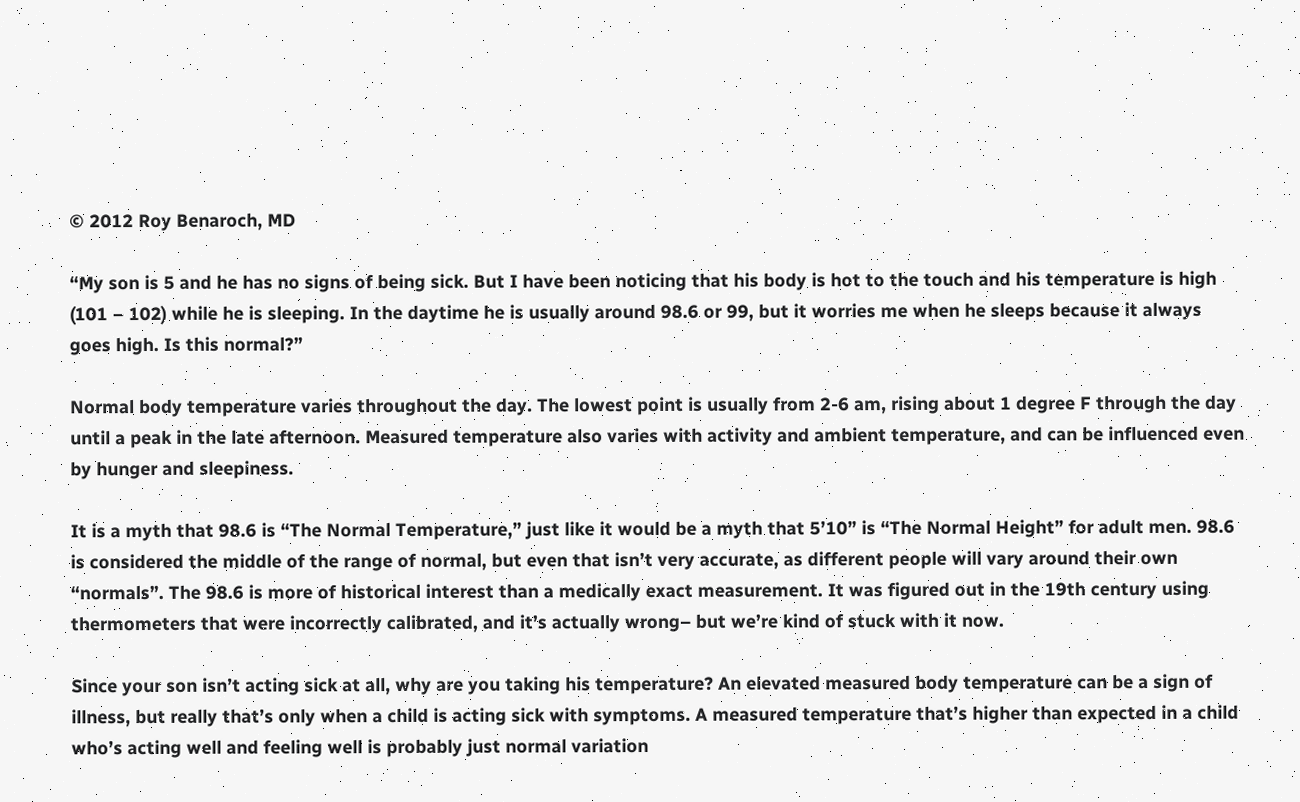© 2012 Roy Benaroch, MD

“My son is 5 and he has no signs of being sick. But I have been noticing that his body is hot to the touch and his temperature is high (101 – 102) while he is sleeping. In the daytime he is usually around 98.6 or 99, but it worries me when he sleeps because it always goes high. Is this normal?”

Normal body temperature varies throughout the day. The lowest point is usually from 2-6 am, rising about 1 degree F through the day until a peak in the late afternoon. Measured temperature also varies with activity and ambient temperature, and can be influenced even by hunger and sleepiness.

It is a myth that 98.6 is “The Normal Temperature,” just like it would be a myth that 5’10” is “The Normal Height” for adult men. 98.6 is considered the middle of the range of normal, but even that isn’t very accurate, as different people will vary around their own “normals”. The 98.6 is more of historical interest than a medically exact measurement. It was figured out in the 19th century using thermometers that were incorrectly calibrated, and it’s actually wrong– but we’re kind of stuck with it now.

Since your son isn’t acting sick at all, why are you taking his temperature? An elevated measured body temperature can be a sign of illness, but really that’s only when a child is acting sick with symptoms. A measured temperature that’s higher than expected in a child who’s acting well and feeling well is probably just normal variation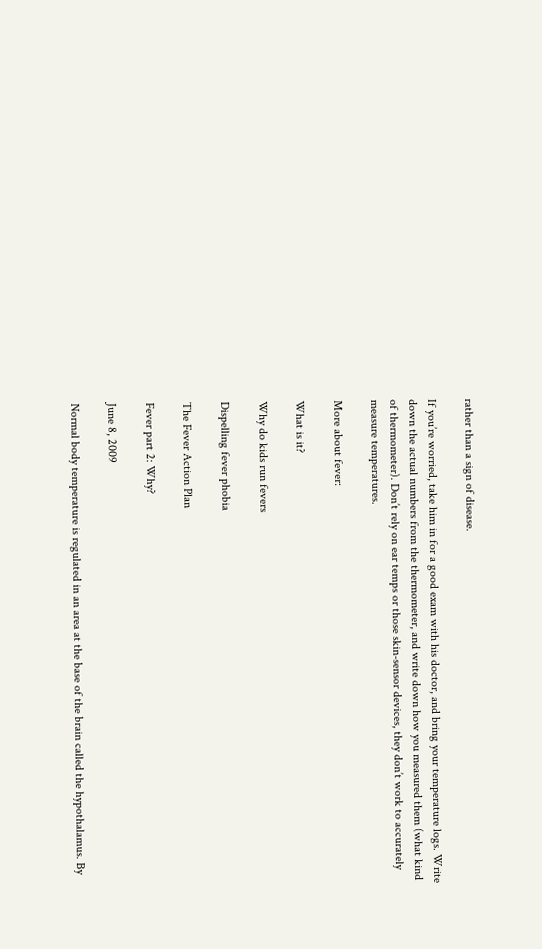rather than a sign of disease.

If you’re worried, take him in for a good exam with his doctor, and bring your temperature logs. Write down the actual numbers from the thermometer, and write down how you measured them (what kind of thermometer). Don’t rely on ear temps or those skin-sensor devices, they don’t work to accurately measure temperatures.

More about fever:

What is it?

Why do kids run fevers

Dispelling fever phobia

The Fever Action Plan

Fever part 2: Why?

June 8, 2009

Normal body temperature is regulated in an area at the base of the brain called the hypothalamus. By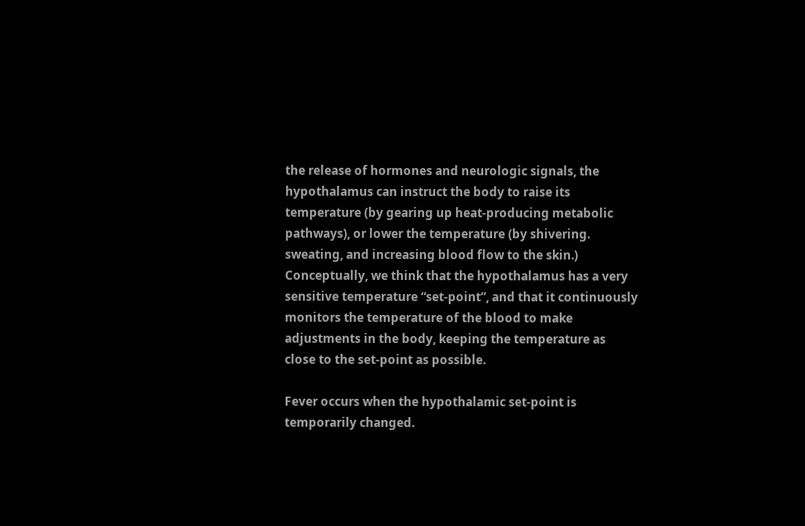the release of hormones and neurologic signals, the hypothalamus can instruct the body to raise its temperature (by gearing up heat-producing metabolic pathways), or lower the temperature (by shivering. sweating, and increasing blood flow to the skin.) Conceptually, we think that the hypothalamus has a very sensitive temperature “set-point”, and that it continuously monitors the temperature of the blood to make adjustments in the body, keeping the temperature as close to the set-point as possible.

Fever occurs when the hypothalamic set-point is temporarily changed.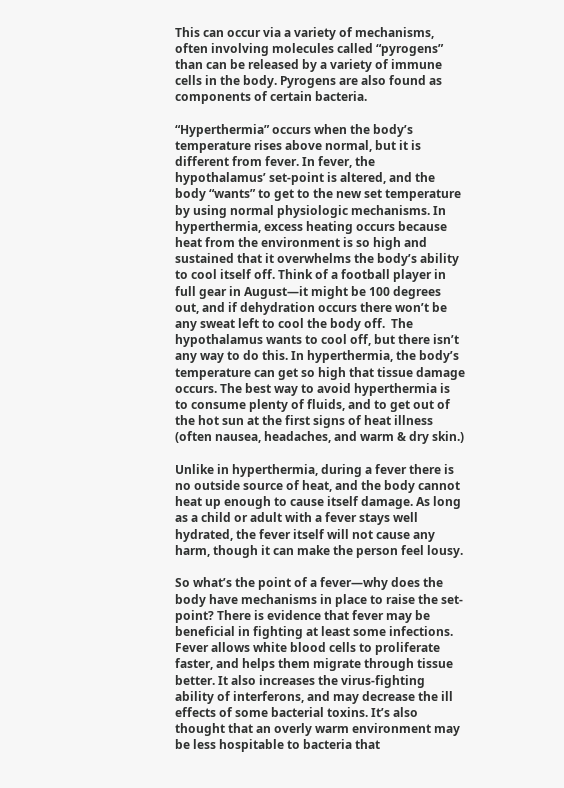This can occur via a variety of mechanisms, often involving molecules called “pyrogens” than can be released by a variety of immune cells in the body. Pyrogens are also found as components of certain bacteria.

“Hyperthermia” occurs when the body’s temperature rises above normal, but it is different from fever. In fever, the hypothalamus’ set-point is altered, and the body “wants” to get to the new set temperature by using normal physiologic mechanisms. In hyperthermia, excess heating occurs because heat from the environment is so high and sustained that it overwhelms the body’s ability to cool itself off. Think of a football player in full gear in August—it might be 100 degrees out, and if dehydration occurs there won’t be any sweat left to cool the body off.  The hypothalamus wants to cool off, but there isn’t any way to do this. In hyperthermia, the body’s temperature can get so high that tissue damage occurs. The best way to avoid hyperthermia is to consume plenty of fluids, and to get out of the hot sun at the first signs of heat illness (often nausea, headaches, and warm & dry skin.)

Unlike in hyperthermia, during a fever there is no outside source of heat, and the body cannot heat up enough to cause itself damage. As long as a child or adult with a fever stays well hydrated, the fever itself will not cause any harm, though it can make the person feel lousy.

So what’s the point of a fever—why does the body have mechanisms in place to raise the set-point? There is evidence that fever may be beneficial in fighting at least some infections. Fever allows white blood cells to proliferate faster, and helps them migrate through tissue better. It also increases the virus-fighting ability of interferons, and may decrease the ill effects of some bacterial toxins. It’s also thought that an overly warm environment may be less hospitable to bacteria that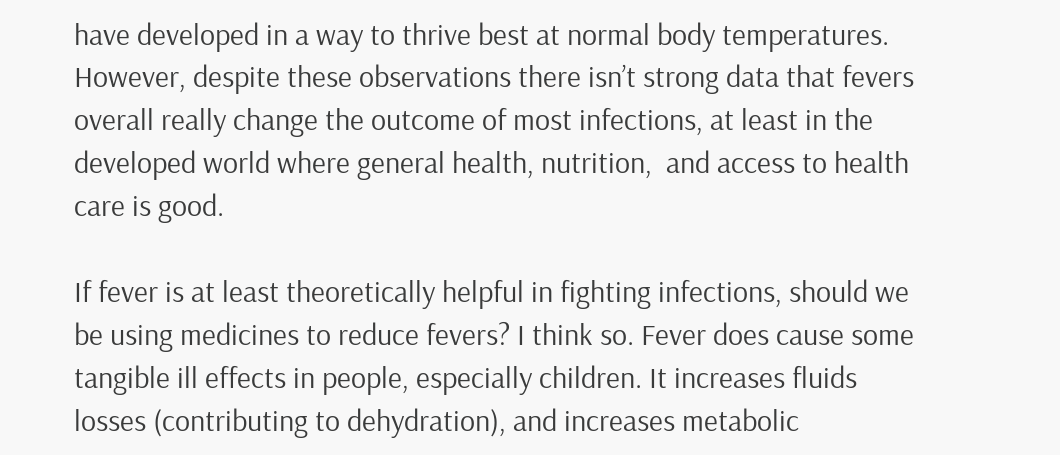have developed in a way to thrive best at normal body temperatures. However, despite these observations there isn’t strong data that fevers overall really change the outcome of most infections, at least in the developed world where general health, nutrition,  and access to health care is good.

If fever is at least theoretically helpful in fighting infections, should we be using medicines to reduce fevers? I think so. Fever does cause some tangible ill effects in people, especially children. It increases fluids losses (contributing to dehydration), and increases metabolic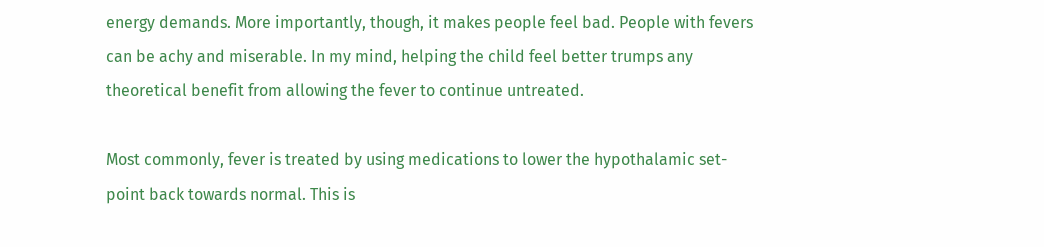energy demands. More importantly, though, it makes people feel bad. People with fevers can be achy and miserable. In my mind, helping the child feel better trumps any theoretical benefit from allowing the fever to continue untreated.

Most commonly, fever is treated by using medications to lower the hypothalamic set-point back towards normal. This is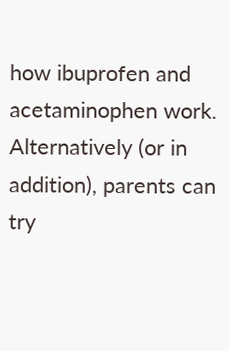how ibuprofen and acetaminophen work. Alternatively (or in addition), parents can try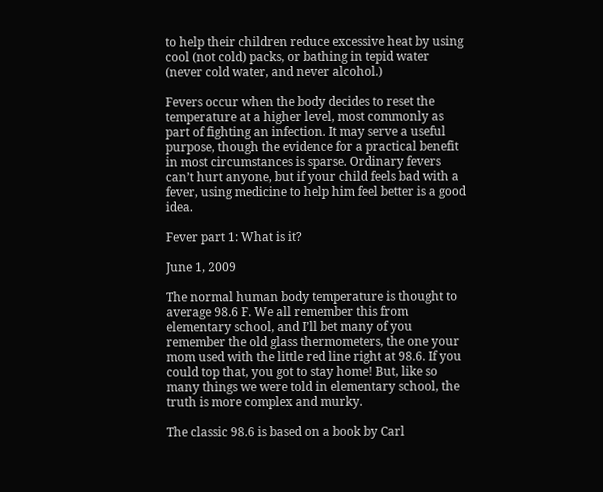to help their children reduce excessive heat by using cool (not cold) packs, or bathing in tepid water (never cold water, and never alcohol.)

Fevers occur when the body decides to reset the temperature at a higher level, most commonly as part of fighting an infection. It may serve a useful purpose, though the evidence for a practical benefit in most circumstances is sparse. Ordinary fevers can’t hurt anyone, but if your child feels bad with a fever, using medicine to help him feel better is a good idea.

Fever part 1: What is it?

June 1, 2009

The normal human body temperature is thought to average 98.6 F. We all remember this from elementary school, and I’ll bet many of you remember the old glass thermometers, the one your mom used with the little red line right at 98.6. If you could top that, you got to stay home! But, like so many things we were told in elementary school, the truth is more complex and murky.

The classic 98.6 is based on a book by Carl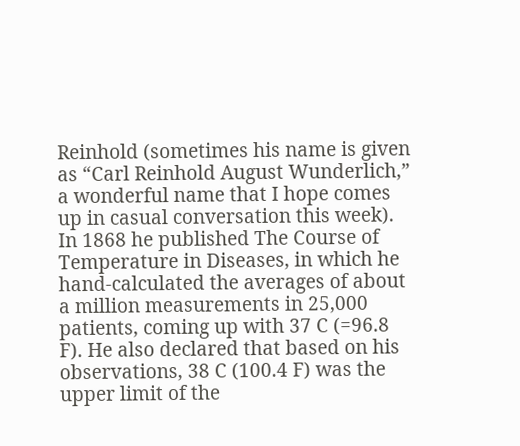Reinhold (sometimes his name is given as “Carl Reinhold August Wunderlich,” a wonderful name that I hope comes up in casual conversation this week). In 1868 he published The Course of Temperature in Diseases, in which he hand-calculated the averages of about a million measurements in 25,000 patients, coming up with 37 C (=96.8 F). He also declared that based on his observations, 38 C (100.4 F) was the upper limit of the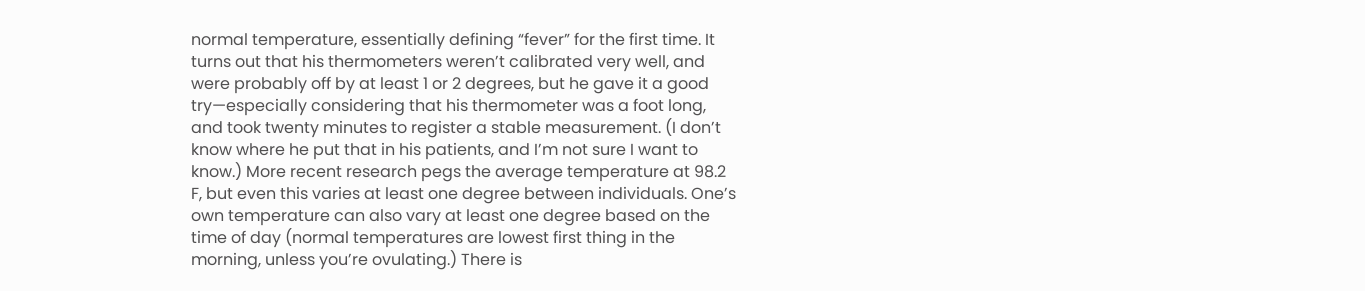normal temperature, essentially defining “fever” for the first time. It turns out that his thermometers weren’t calibrated very well, and were probably off by at least 1 or 2 degrees, but he gave it a good try—especially considering that his thermometer was a foot long, and took twenty minutes to register a stable measurement. (I don’t know where he put that in his patients, and I’m not sure I want to know.) More recent research pegs the average temperature at 98.2 F, but even this varies at least one degree between individuals. One’s own temperature can also vary at least one degree based on the time of day (normal temperatures are lowest first thing in the morning, unless you’re ovulating.) There is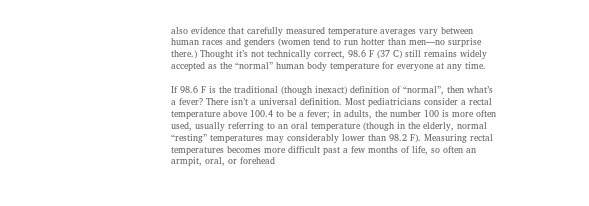also evidence that carefully measured temperature averages vary between human races and genders (women tend to run hotter than men—no surprise there.) Thought it’s not technically correct, 98.6 F (37 C) still remains widely accepted as the “normal” human body temperature for everyone at any time.

If 98.6 F is the traditional (though inexact) definition of “normal”, then what’s a fever? There isn’t a universal definition. Most pediatricians consider a rectal temperature above 100.4 to be a fever; in adults, the number 100 is more often used, usually referring to an oral temperature (though in the elderly, normal “resting” temperatures may considerably lower than 98.2 F). Measuring rectal temperatures becomes more difficult past a few months of life, so often an armpit, oral, or forehead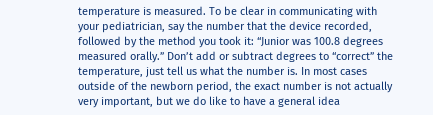temperature is measured. To be clear in communicating with your pediatrician, say the number that the device recorded, followed by the method you took it: “Junior was 100.8 degrees measured orally.” Don’t add or subtract degrees to “correct” the temperature, just tell us what the number is. In most cases outside of the newborn period, the exact number is not actually very important, but we do like to have a general idea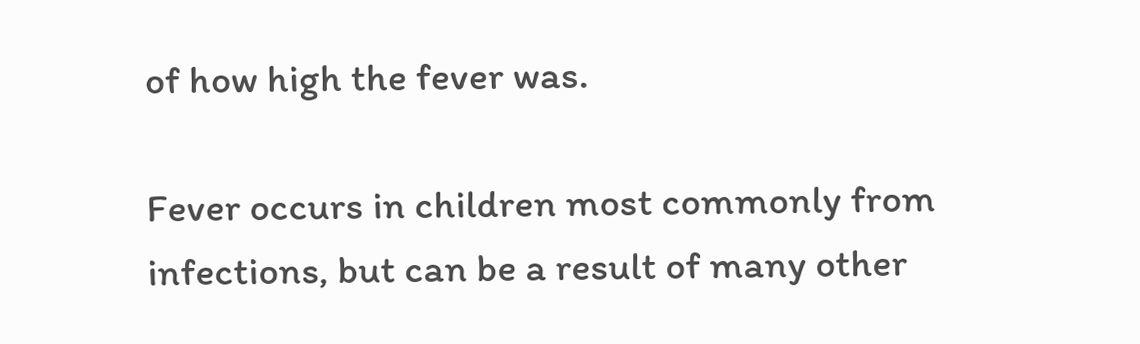of how high the fever was.

Fever occurs in children most commonly from infections, but can be a result of many other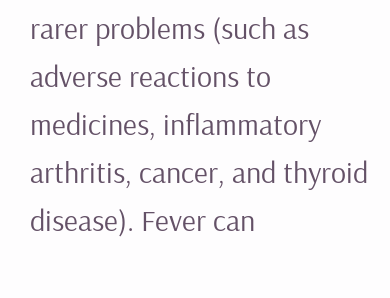rarer problems (such as adverse reactions to medicines, inflammatory arthritis, cancer, and thyroid disease). Fever can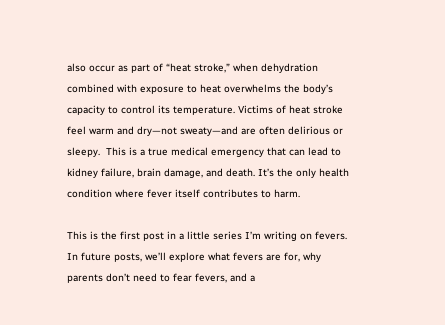also occur as part of “heat stroke,” when dehydration combined with exposure to heat overwhelms the body’s capacity to control its temperature. Victims of heat stroke feel warm and dry—not sweaty—and are often delirious or sleepy.  This is a true medical emergency that can lead to kidney failure, brain damage, and death. It’s the only health condition where fever itself contributes to harm.

This is the first post in a little series I’m writing on fevers. In future posts, we’ll explore what fevers are for, why parents don’t need to fear fevers, and a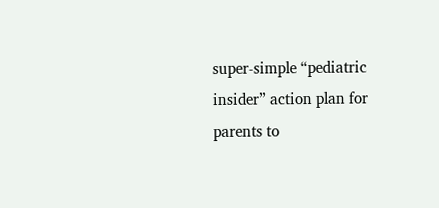super-simple “pediatric insider” action plan for parents to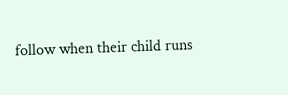follow when their child runs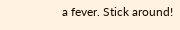a fever. Stick around!